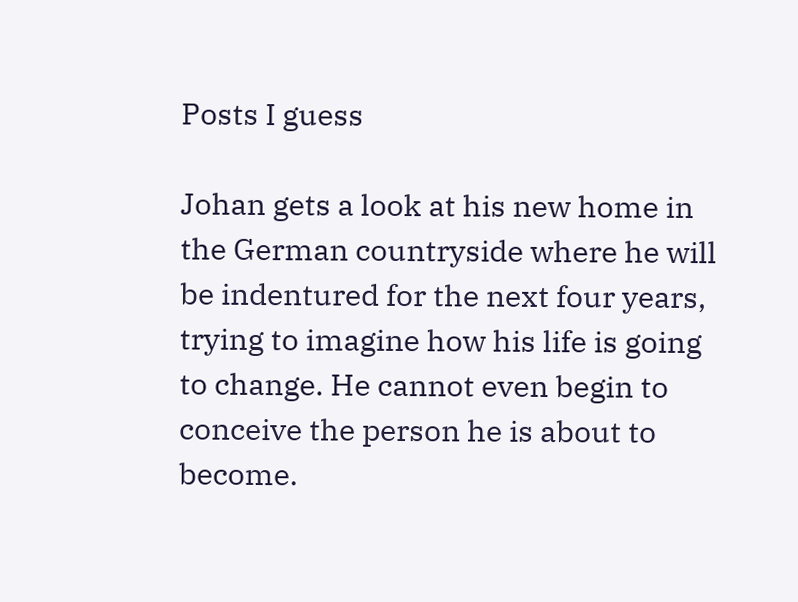Posts I guess

Johan gets a look at his new home in the German countryside where he will be indentured for the next four years, trying to imagine how his life is going to change. He cannot even begin to conceive the person he is about to become.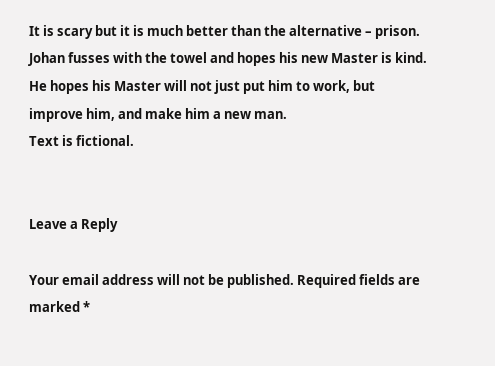It is scary but it is much better than the alternative – prison. Johan fusses with the towel and hopes his new Master is kind. He hopes his Master will not just put him to work, but improve him, and make him a new man.
Text is fictional.


Leave a Reply

Your email address will not be published. Required fields are marked *